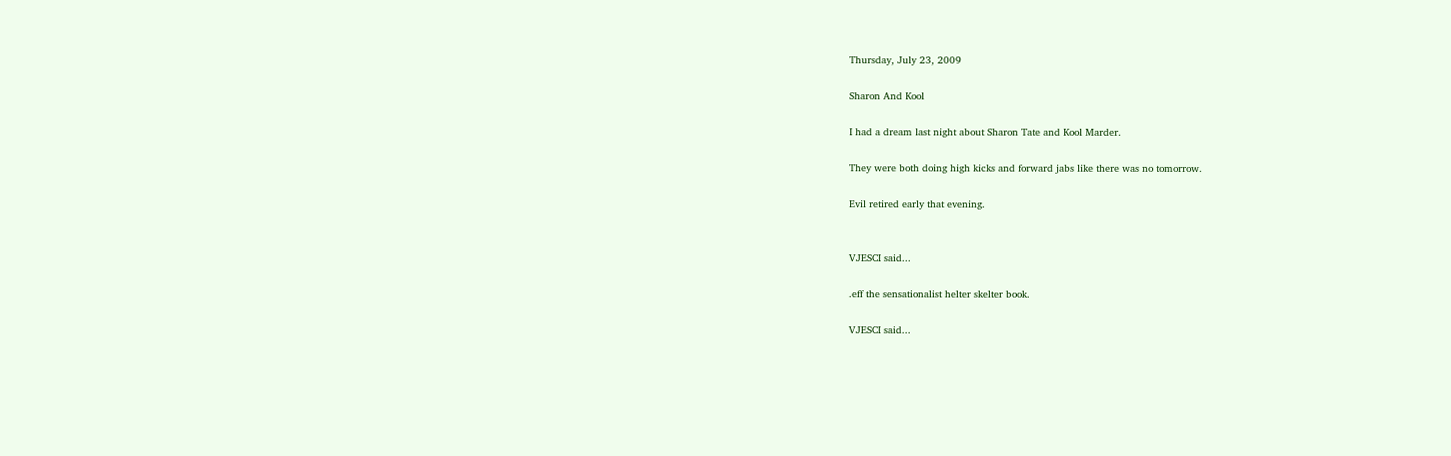Thursday, July 23, 2009

Sharon And Kool

I had a dream last night about Sharon Tate and Kool Marder.

They were both doing high kicks and forward jabs like there was no tomorrow.

Evil retired early that evening.


VJESCI said...

.eff the sensationalist helter skelter book.

VJESCI said...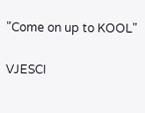"Come on up to KOOL"

VJESCI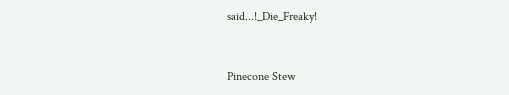said...!_Die_Freaky!


Pinecone Stew